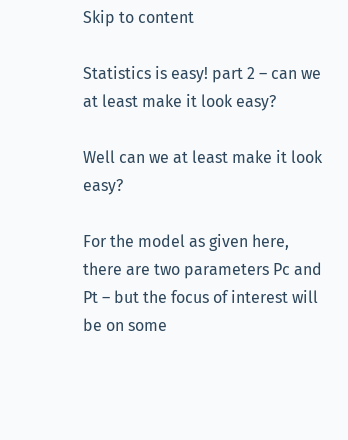Skip to content

Statistics is easy! part 2 – can we at least make it look easy?

Well can we at least make it look easy?

For the model as given here, there are two parameters Pc and Pt – but the focus of interest will be on some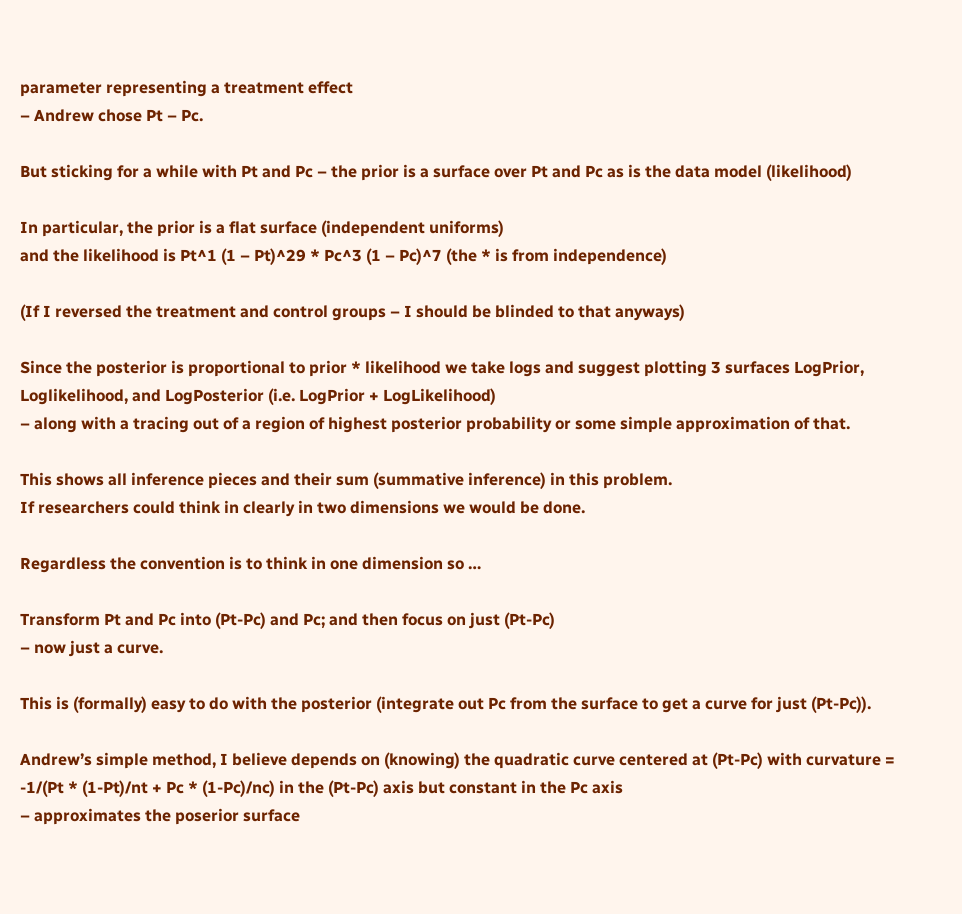parameter representing a treatment effect
– Andrew chose Pt – Pc.

But sticking for a while with Pt and Pc – the prior is a surface over Pt and Pc as is the data model (likelihood)

In particular, the prior is a flat surface (independent uniforms)
and the likelihood is Pt^1 (1 – Pt)^29 * Pc^3 (1 – Pc)^7 (the * is from independence)

(If I reversed the treatment and control groups – I should be blinded to that anyways)

Since the posterior is proportional to prior * likelihood we take logs and suggest plotting 3 surfaces LogPrior, Loglikelihood, and LogPosterior (i.e. LogPrior + LogLikelihood)
– along with a tracing out of a region of highest posterior probability or some simple approximation of that.

This shows all inference pieces and their sum (summative inference) in this problem.
If researchers could think in clearly in two dimensions we would be done.

Regardless the convention is to think in one dimension so …

Transform Pt and Pc into (Pt-Pc) and Pc; and then focus on just (Pt-Pc)
– now just a curve.

This is (formally) easy to do with the posterior (integrate out Pc from the surface to get a curve for just (Pt-Pc)).

Andrew’s simple method, I believe depends on (knowing) the quadratic curve centered at (Pt-Pc) with curvature = -1/(Pt * (1-Pt)/nt + Pc * (1-Pc)/nc) in the (Pt-Pc) axis but constant in the Pc axis
– approximates the poserior surface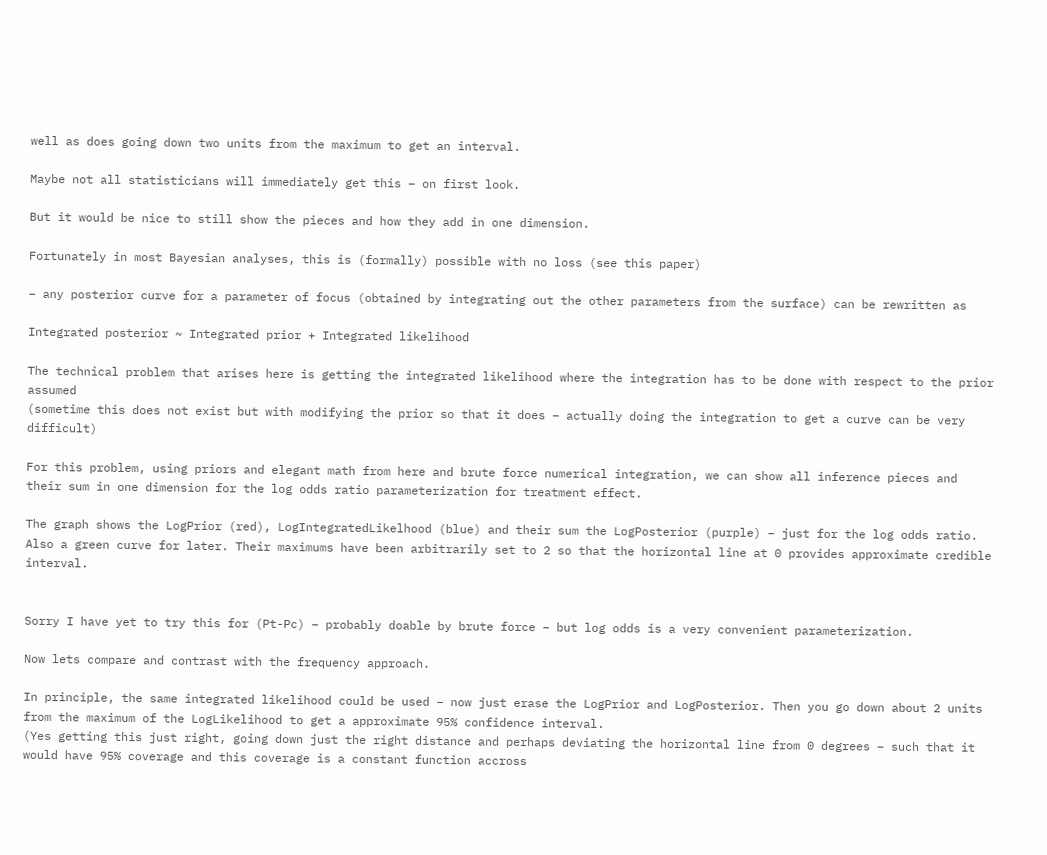well as does going down two units from the maximum to get an interval.

Maybe not all statisticians will immediately get this – on first look.

But it would be nice to still show the pieces and how they add in one dimension.

Fortunately in most Bayesian analyses, this is (formally) possible with no loss (see this paper)

– any posterior curve for a parameter of focus (obtained by integrating out the other parameters from the surface) can be rewritten as

Integrated posterior ~ Integrated prior + Integrated likelihood

The technical problem that arises here is getting the integrated likelihood where the integration has to be done with respect to the prior assumed
(sometime this does not exist but with modifying the prior so that it does – actually doing the integration to get a curve can be very difficult)

For this problem, using priors and elegant math from here and brute force numerical integration, we can show all inference pieces and their sum in one dimension for the log odds ratio parameterization for treatment effect.

The graph shows the LogPrior (red), LogIntegratedLikelhood (blue) and their sum the LogPosterior (purple) – just for the log odds ratio. Also a green curve for later. Their maximums have been arbitrarily set to 2 so that the horizontal line at 0 provides approximate credible interval.


Sorry I have yet to try this for (Pt-Pc) – probably doable by brute force – but log odds is a very convenient parameterization.

Now lets compare and contrast with the frequency approach.

In principle, the same integrated likelihood could be used – now just erase the LogPrior and LogPosterior. Then you go down about 2 units from the maximum of the LogLikelihood to get a approximate 95% confidence interval.
(Yes getting this just right, going down just the right distance and perhaps deviating the horizontal line from 0 degrees – such that it would have 95% coverage and this coverage is a constant function accross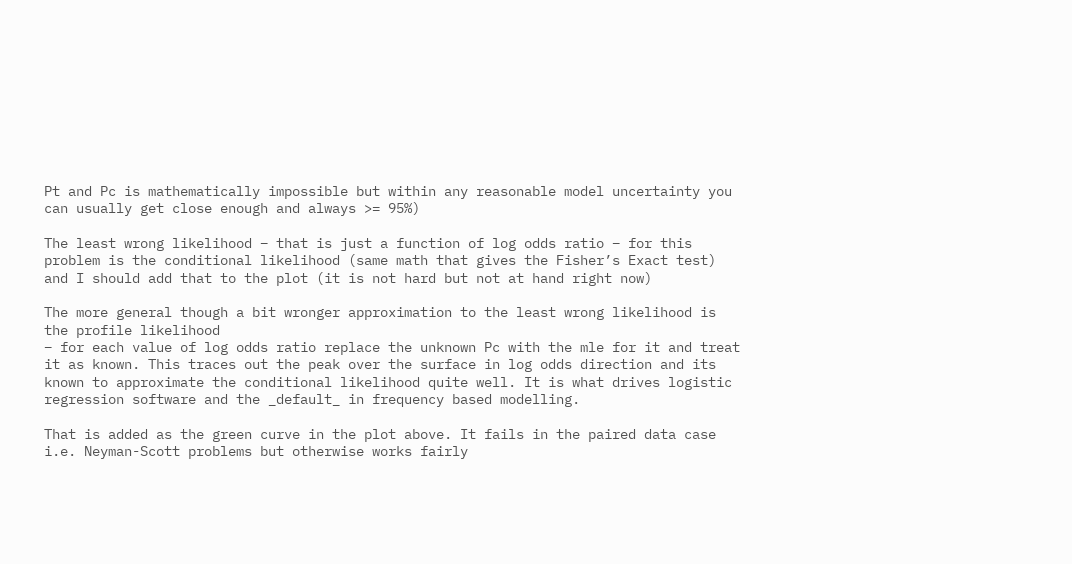Pt and Pc is mathematically impossible but within any reasonable model uncertainty you can usually get close enough and always >= 95%)

The least wrong likelihood – that is just a function of log odds ratio – for this problem is the conditional likelihood (same math that gives the Fisher’s Exact test) and I should add that to the plot (it is not hard but not at hand right now)

The more general though a bit wronger approximation to the least wrong likelihood is the profile likelihood
– for each value of log odds ratio replace the unknown Pc with the mle for it and treat it as known. This traces out the peak over the surface in log odds direction and its known to approximate the conditional likelihood quite well. It is what drives logistic regression software and the _default_ in frequency based modelling.

That is added as the green curve in the plot above. It fails in the paired data case i.e. Neyman-Scott problems but otherwise works fairly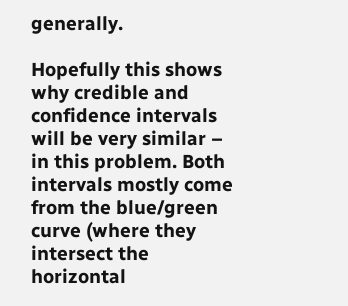generally.

Hopefully this shows why credible and confidence intervals will be very similar – in this problem. Both intervals mostly come from the blue/green curve (where they intersect the horizontal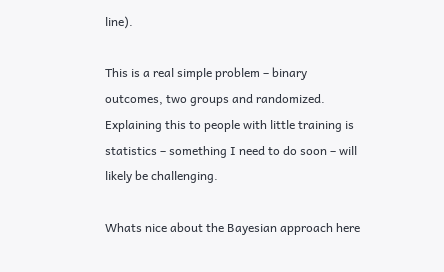line).

This is a real simple problem – binary outcomes, two groups and randomized. Explaining this to people with little training is statistics – something I need to do soon – will likely be challenging.

Whats nice about the Bayesian approach here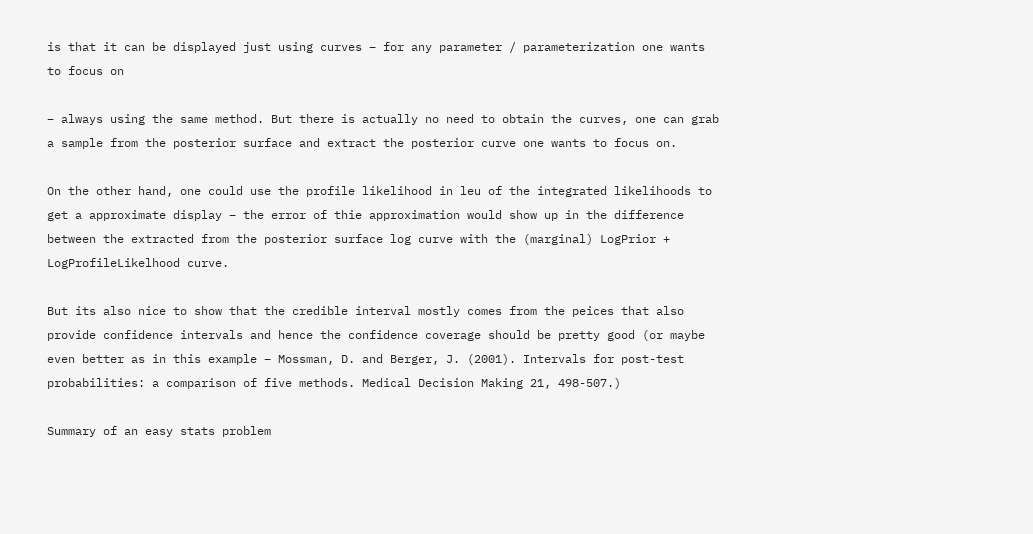is that it can be displayed just using curves – for any parameter / parameterization one wants to focus on

– always using the same method. But there is actually no need to obtain the curves, one can grab a sample from the posterior surface and extract the posterior curve one wants to focus on.

On the other hand, one could use the profile likelihood in leu of the integrated likelihoods to get a approximate display – the error of thie approximation would show up in the difference between the extracted from the posterior surface log curve with the (marginal) LogPrior + LogProfileLikelhood curve.

But its also nice to show that the credible interval mostly comes from the peices that also provide confidence intervals and hence the confidence coverage should be pretty good (or maybe even better as in this example – Mossman, D. and Berger, J. (2001). Intervals for post-test probabilities: a comparison of five methods. Medical Decision Making 21, 498-507.)

Summary of an easy stats problem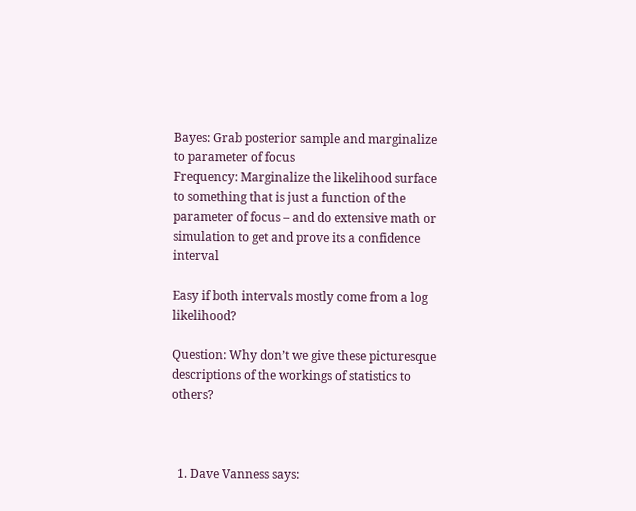Bayes: Grab posterior sample and marginalize to parameter of focus
Frequency: Marginalize the likelihood surface to something that is just a function of the parameter of focus – and do extensive math or simulation to get and prove its a confidence interval

Easy if both intervals mostly come from a log likelihood?

Question: Why don’t we give these picturesque descriptions of the workings of statistics to others?



  1. Dave Vanness says: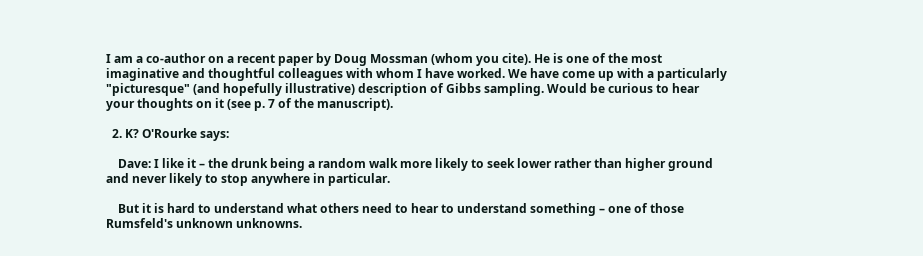I am a co-author on a recent paper by Doug Mossman (whom you cite). He is one of the most imaginative and thoughtful colleagues with whom I have worked. We have come up with a particularly "picturesque" (and hopefully illustrative) description of Gibbs sampling. Would be curious to hear your thoughts on it (see p. 7 of the manuscript).

  2. K? O'Rourke says:

    Dave: I like it – the drunk being a random walk more likely to seek lower rather than higher ground and never likely to stop anywhere in particular.

    But it is hard to understand what others need to hear to understand something – one of those Rumsfeld's unknown unknowns.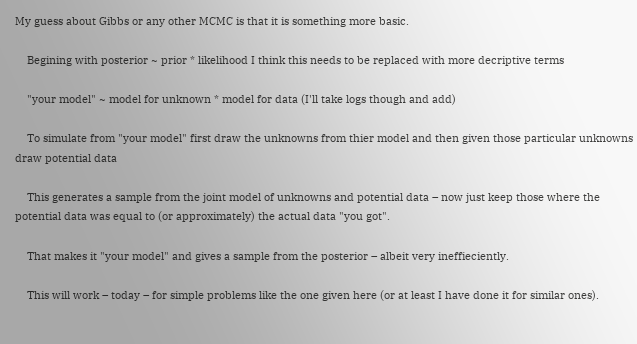My guess about Gibbs or any other MCMC is that it is something more basic.

    Begining with posterior ~ prior * likelihood I think this needs to be replaced with more decriptive terms

    "your model" ~ model for unknown * model for data (I'll take logs though and add)

    To simulate from "your model" first draw the unknowns from thier model and then given those particular unknowns draw potential data

    This generates a sample from the joint model of unknowns and potential data – now just keep those where the potential data was equal to (or approximately) the actual data "you got".

    That makes it "your model" and gives a sample from the posterior – albeit very ineffieciently.

    This will work – today – for simple problems like the one given here (or at least I have done it for similar ones).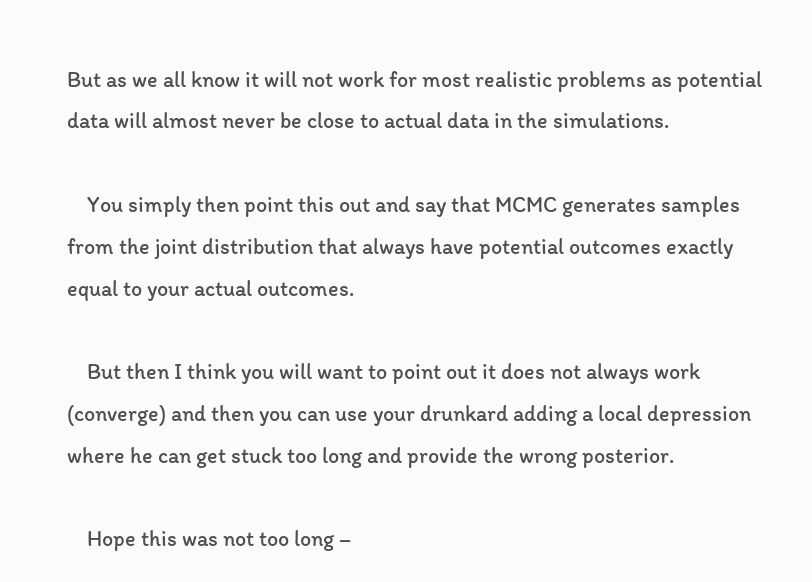But as we all know it will not work for most realistic problems as potential data will almost never be close to actual data in the simulations.

    You simply then point this out and say that MCMC generates samples from the joint distribution that always have potential outcomes exactly equal to your actual outcomes.

    But then I think you will want to point out it does not always work (converge) and then you can use your drunkard adding a local depression where he can get stuck too long and provide the wrong posterior.

    Hope this was not too long –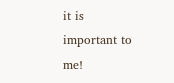it is important to me!